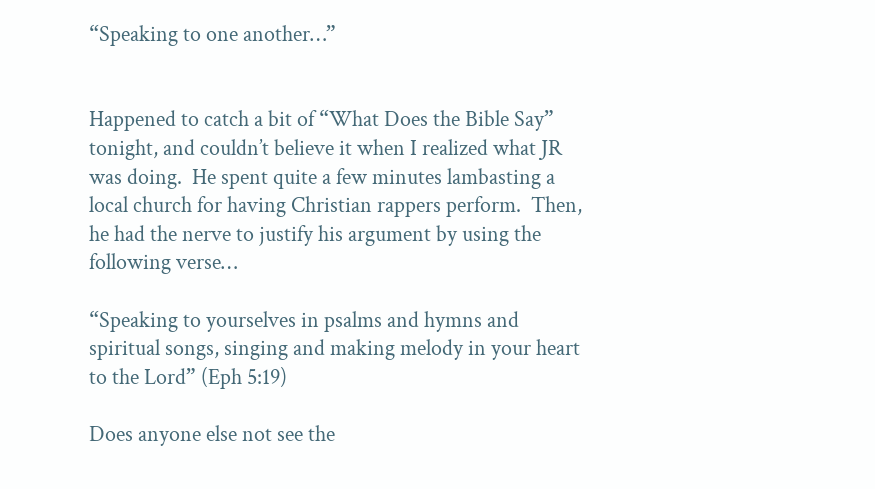“Speaking to one another…”


Happened to catch a bit of “What Does the Bible Say” tonight, and couldn’t believe it when I realized what JR was doing.  He spent quite a few minutes lambasting a local church for having Christian rappers perform.  Then, he had the nerve to justify his argument by using the following verse…

“Speaking to yourselves in psalms and hymns and spiritual songs, singing and making melody in your heart to the Lord” (Eph 5:19)

Does anyone else not see the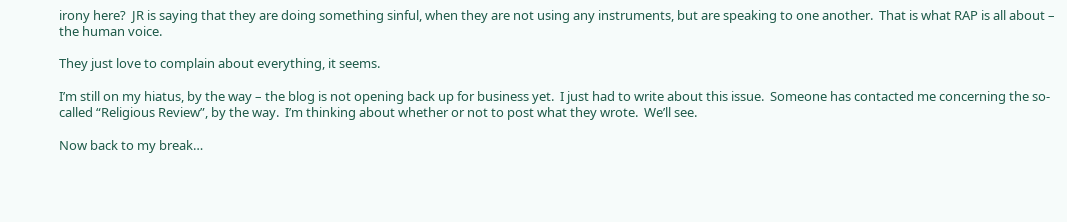irony here?  JR is saying that they are doing something sinful, when they are not using any instruments, but are speaking to one another.  That is what RAP is all about – the human voice.

They just love to complain about everything, it seems.

I’m still on my hiatus, by the way – the blog is not opening back up for business yet.  I just had to write about this issue.  Someone has contacted me concerning the so-called “Religious Review”, by the way.  I’m thinking about whether or not to post what they wrote.  We’ll see.

Now back to my break…